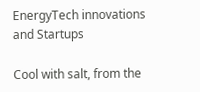EnergyTech innovations and Startups

Cool with salt, from the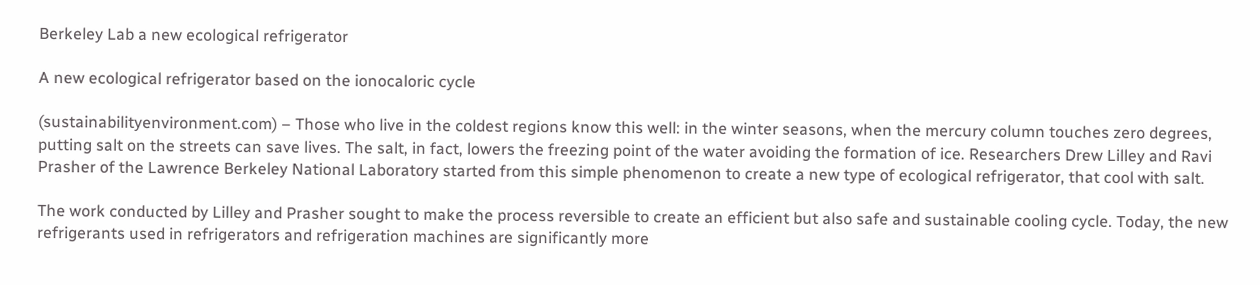Berkeley Lab a new ecological refrigerator

A new ecological refrigerator based on the ionocaloric cycle

(sustainabilityenvironment.com) – Those who live in the coldest regions know this well: in the winter seasons, when the mercury column touches zero degrees, putting salt on the streets can save lives. The salt, in fact, lowers the freezing point of the water avoiding the formation of ice. Researchers Drew Lilley and Ravi Prasher of the Lawrence Berkeley National Laboratory started from this simple phenomenon to create a new type of ecological refrigerator, that cool with salt.

The work conducted by Lilley and Prasher sought to make the process reversible to create an efficient but also safe and sustainable cooling cycle. Today, the new refrigerants used in refrigerators and refrigeration machines are significantly more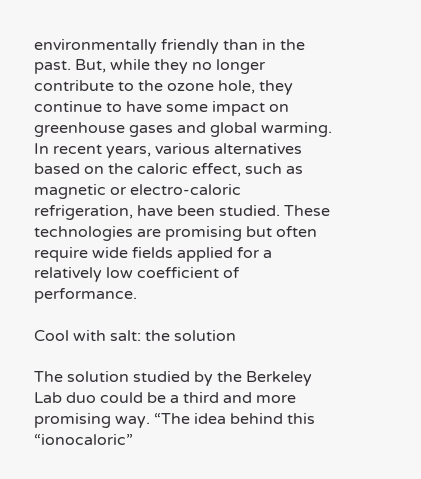environmentally friendly than in the past. But, while they no longer contribute to the ozone hole, they continue to have some impact on greenhouse gases and global warming. In recent years, various alternatives based on the caloric effect, such as magnetic or electro-caloric refrigeration, have been studied. These technologies are promising but often require wide fields applied for a relatively low coefficient of performance.

Cool with salt: the solution

The solution studied by the Berkeley Lab duo could be a third and more promising way. “The idea behind this “ionocaloric”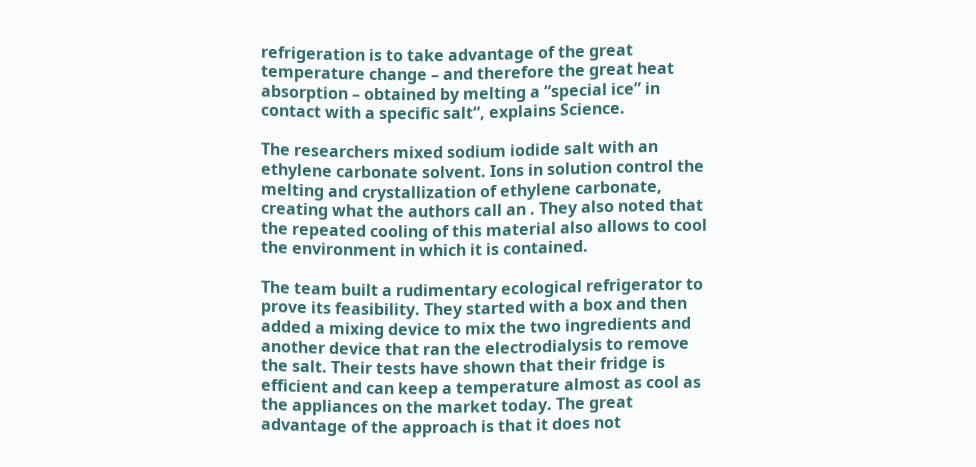refrigeration is to take advantage of the great temperature change – and therefore the great heat absorption – obtained by melting a “special ice” in contact with a specific salt“, explains Science.

The researchers mixed sodium iodide salt with an ethylene carbonate solvent. Ions in solution control the melting and crystallization of ethylene carbonate, creating what the authors call an . They also noted that the repeated cooling of this material also allows to cool the environment in which it is contained.

The team built a rudimentary ecological refrigerator to prove its feasibility. They started with a box and then added a mixing device to mix the two ingredients and another device that ran the electrodialysis to remove the salt. Their tests have shown that their fridge is efficient and can keep a temperature almost as cool as the appliances on the market today. The great advantage of the approach is that it does not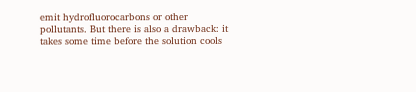emit hydrofluorocarbons or other pollutants. But there is also a drawback: it takes some time before the solution cools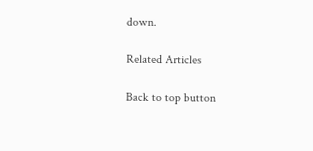down.

Related Articles

Back to top button